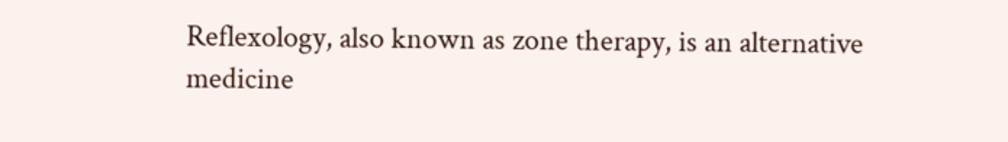Reflexology, also known as zone therapy, is an alternative medicine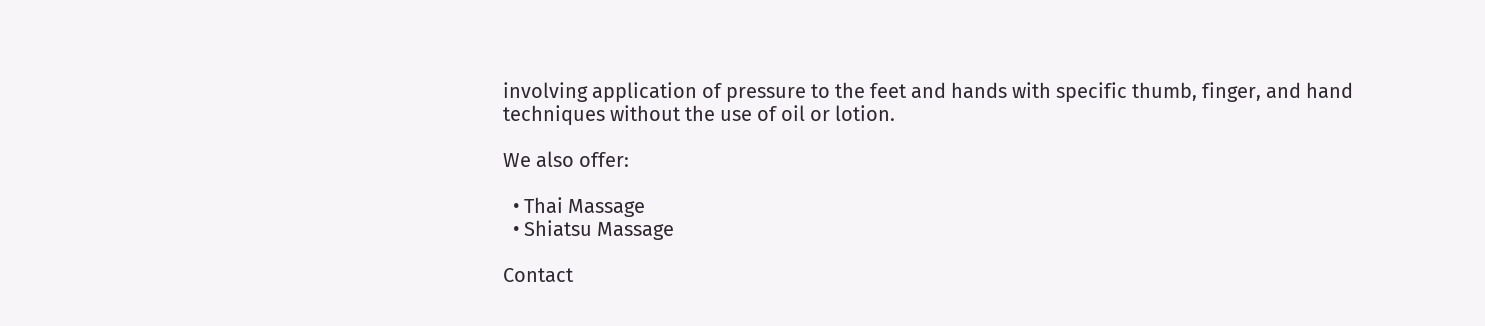involving application of pressure to the feet and hands with specific thumb, finger, and hand techniques without the use of oil or lotion.

We also offer:

  • Thai Massage
  • Shiatsu Massage

Contact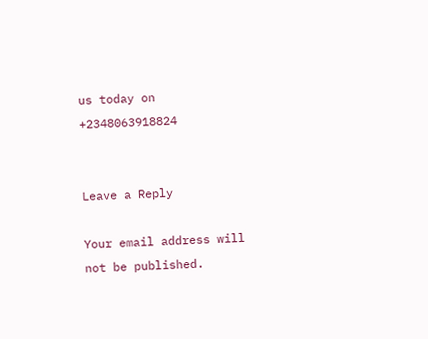us today on  +2348063918824


Leave a Reply

Your email address will not be published.